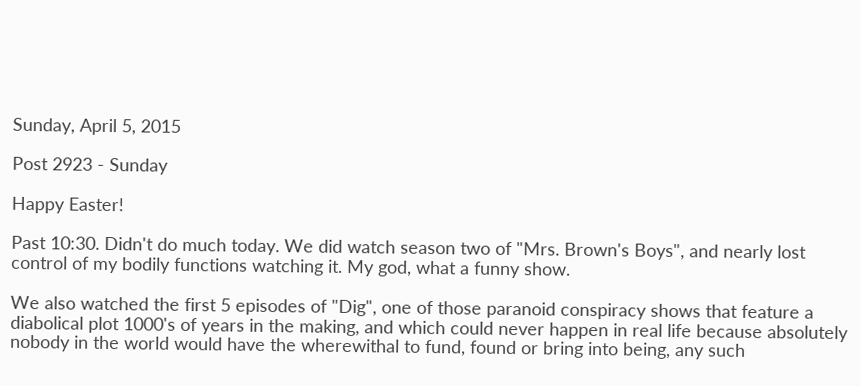Sunday, April 5, 2015

Post 2923 - Sunday

Happy Easter!

Past 10:30. Didn't do much today. We did watch season two of "Mrs. Brown's Boys", and nearly lost control of my bodily functions watching it. My god, what a funny show.

We also watched the first 5 episodes of "Dig", one of those paranoid conspiracy shows that feature a diabolical plot 1000's of years in the making, and which could never happen in real life because absolutely nobody in the world would have the wherewithal to fund, found or bring into being, any such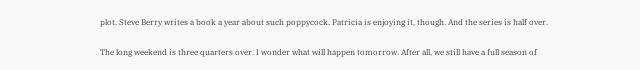plot. Steve Berry writes a book a year about such poppycock. Patricia is enjoying it, though. And the series is half over.

The long weekend is three quarters over. I wonder what will happen tomorrow. After all, we still have a full season of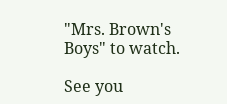"Mrs. Brown's Boys" to watch.

See you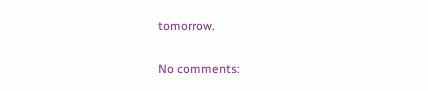tomorrow.


No comments: